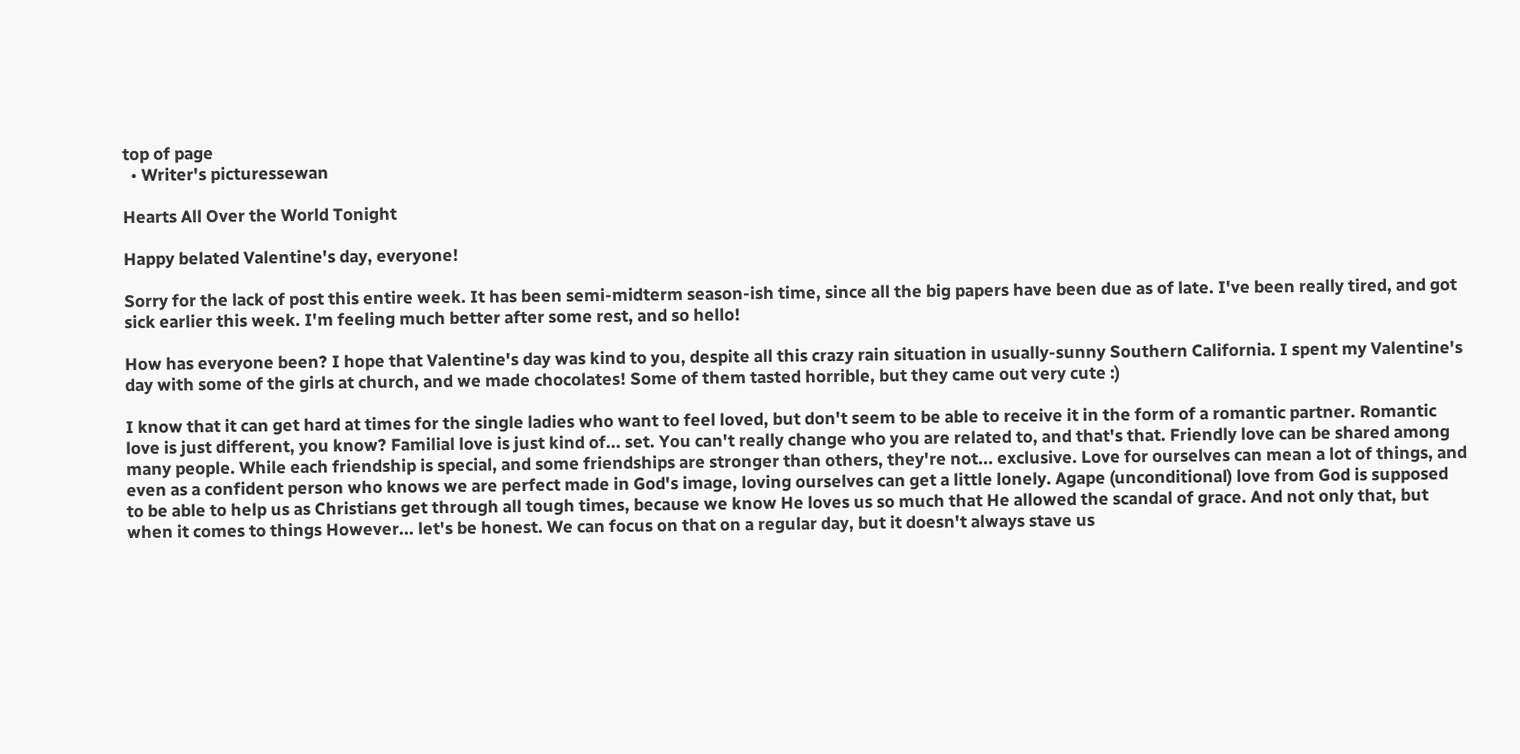top of page
  • Writer's picturessewan

Hearts All Over the World Tonight

Happy belated Valentine's day, everyone!

Sorry for the lack of post this entire week. It has been semi-midterm season-ish time, since all the big papers have been due as of late. I've been really tired, and got sick earlier this week. I'm feeling much better after some rest, and so hello!

How has everyone been? I hope that Valentine's day was kind to you, despite all this crazy rain situation in usually-sunny Southern California. I spent my Valentine's day with some of the girls at church, and we made chocolates! Some of them tasted horrible, but they came out very cute :)

I know that it can get hard at times for the single ladies who want to feel loved, but don't seem to be able to receive it in the form of a romantic partner. Romantic love is just different, you know? Familial love is just kind of... set. You can't really change who you are related to, and that's that. Friendly love can be shared among many people. While each friendship is special, and some friendships are stronger than others, they're not... exclusive. Love for ourselves can mean a lot of things, and even as a confident person who knows we are perfect made in God's image, loving ourselves can get a little lonely. Agape (unconditional) love from God is supposed to be able to help us as Christians get through all tough times, because we know He loves us so much that He allowed the scandal of grace. And not only that, but when it comes to things However... let's be honest. We can focus on that on a regular day, but it doesn't always stave us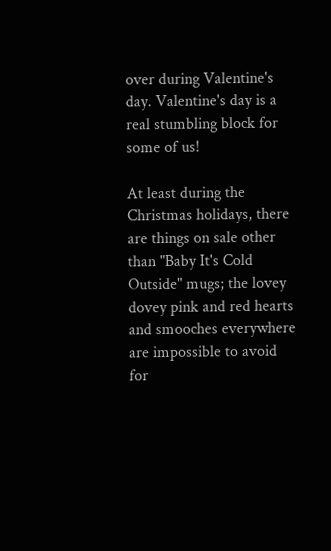over during Valentine's day. Valentine's day is a real stumbling block for some of us!

At least during the Christmas holidays, there are things on sale other than "Baby It's Cold Outside" mugs; the lovey dovey pink and red hearts and smooches everywhere are impossible to avoid for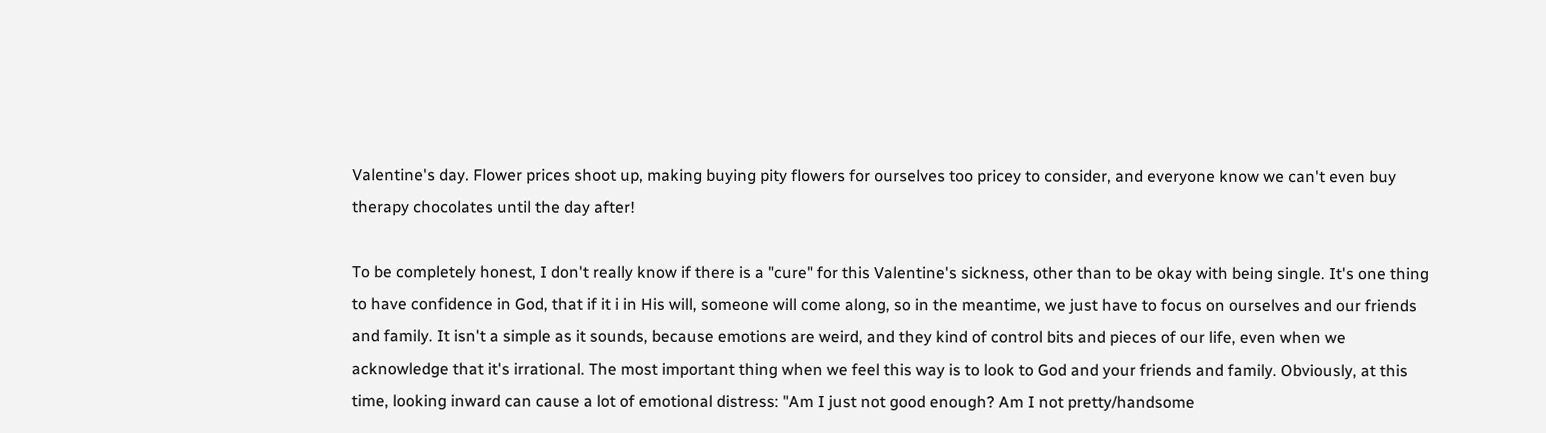Valentine's day. Flower prices shoot up, making buying pity flowers for ourselves too pricey to consider, and everyone know we can't even buy therapy chocolates until the day after!

To be completely honest, I don't really know if there is a "cure" for this Valentine's sickness, other than to be okay with being single. It's one thing to have confidence in God, that if it i in His will, someone will come along, so in the meantime, we just have to focus on ourselves and our friends and family. It isn't a simple as it sounds, because emotions are weird, and they kind of control bits and pieces of our life, even when we acknowledge that it's irrational. The most important thing when we feel this way is to look to God and your friends and family. Obviously, at this time, looking inward can cause a lot of emotional distress: "Am I just not good enough? Am I not pretty/handsome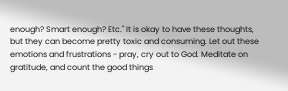enough? Smart enough? Etc." It is okay to have these thoughts, but they can become pretty toxic and consuming. Let out these emotions and frustrations - pray, cry out to God. Meditate on gratitude, and count the good things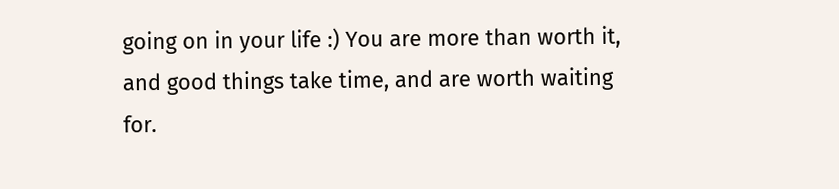going on in your life :) You are more than worth it, and good things take time, and are worth waiting for.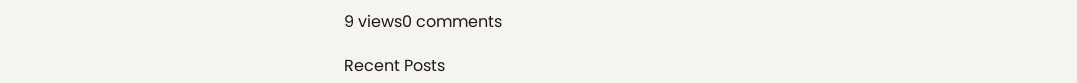9 views0 comments

Recent Posts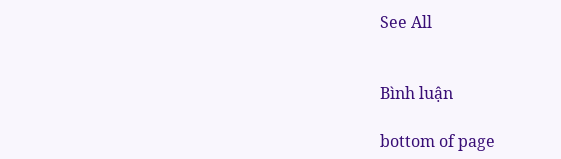See All


Bình luận

bottom of page